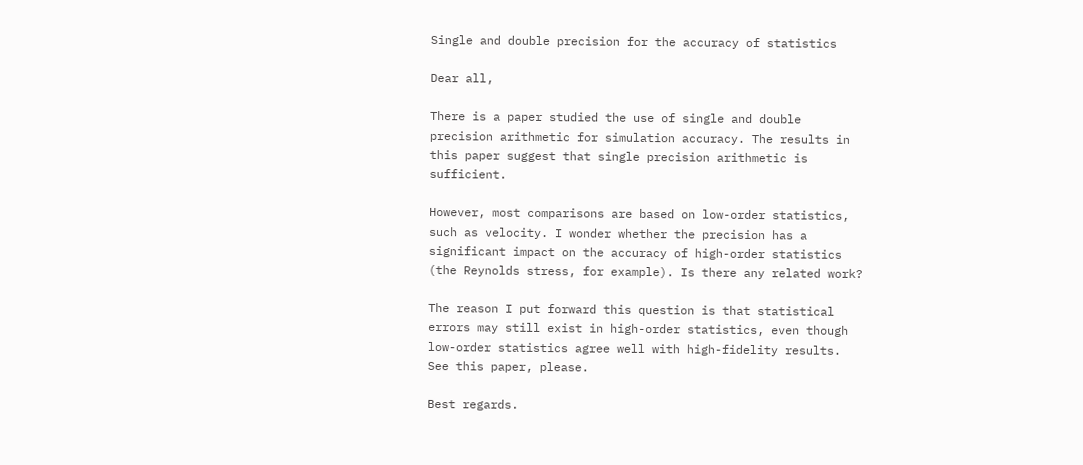Single and double precision for the accuracy of statistics

Dear all,

There is a paper studied the use of single and double precision arithmetic for simulation accuracy. The results in this paper suggest that single precision arithmetic is sufficient.

However, most comparisons are based on low-order statistics, such as velocity. I wonder whether the precision has a significant impact on the accuracy of high-order statistics (the Reynolds stress, for example). Is there any related work?

The reason I put forward this question is that statistical errors may still exist in high-order statistics, even though low-order statistics agree well with high-fidelity results. See this paper, please.

Best regards.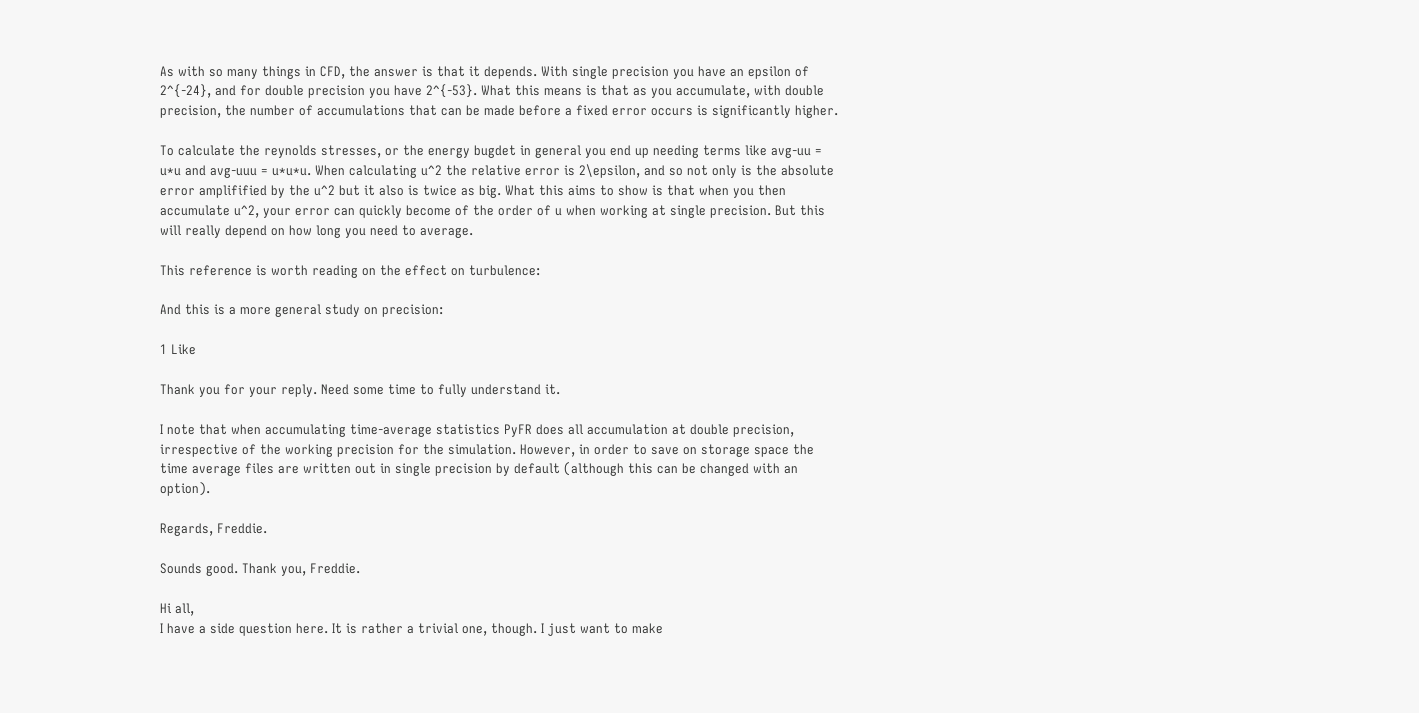As with so many things in CFD, the answer is that it depends. With single precision you have an epsilon of 2^{-24}, and for double precision you have 2^{-53}. What this means is that as you accumulate, with double precision, the number of accumulations that can be made before a fixed error occurs is significantly higher.

To calculate the reynolds stresses, or the energy bugdet in general you end up needing terms like avg-uu = u*u and avg-uuu = u*u*u. When calculating u^2 the relative error is 2\epsilon, and so not only is the absolute error amplifified by the u^2 but it also is twice as big. What this aims to show is that when you then accumulate u^2, your error can quickly become of the order of u when working at single precision. But this will really depend on how long you need to average.

This reference is worth reading on the effect on turbulence:

And this is a more general study on precision:

1 Like

Thank you for your reply. Need some time to fully understand it.

I note that when accumulating time-average statistics PyFR does all accumulation at double precision, irrespective of the working precision for the simulation. However, in order to save on storage space the time average files are written out in single precision by default (although this can be changed with an option).

Regards, Freddie.

Sounds good. Thank you, Freddie.

Hi all,
I have a side question here. It is rather a trivial one, though. I just want to make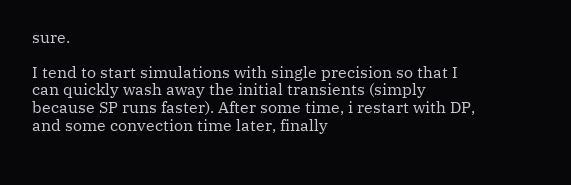sure.

I tend to start simulations with single precision so that I can quickly wash away the initial transients (simply because SP runs faster). After some time, i restart with DP, and some convection time later, finally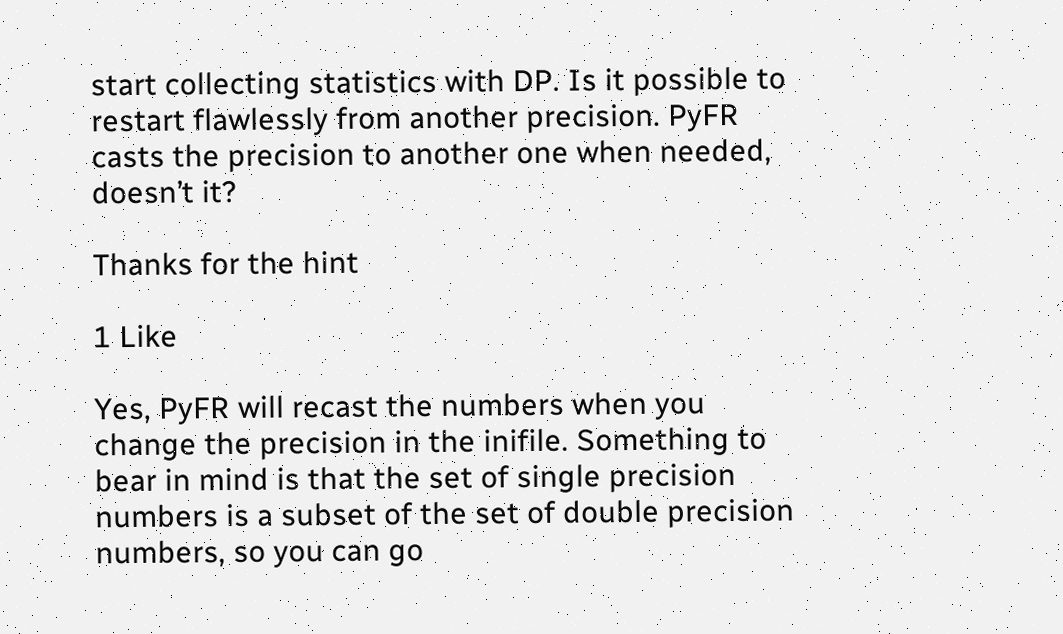start collecting statistics with DP. Is it possible to restart flawlessly from another precision. PyFR casts the precision to another one when needed, doesn’t it?

Thanks for the hint

1 Like

Yes, PyFR will recast the numbers when you change the precision in the inifile. Something to bear in mind is that the set of single precision numbers is a subset of the set of double precision numbers, so you can go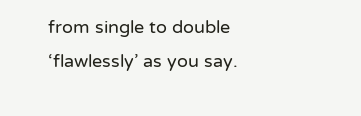from single to double ‘flawlessly’ as you say.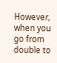However, when you go from double to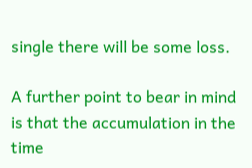single there will be some loss.

A further point to bear in mind is that the accumulation in the time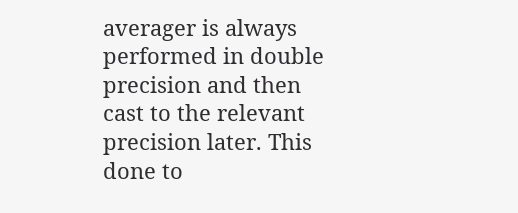averager is always performed in double precision and then cast to the relevant precision later. This done to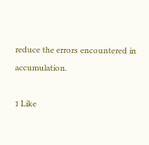reduce the errors encountered in accumulation.

1 Like